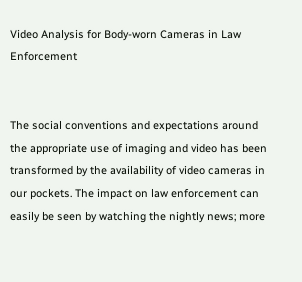Video Analysis for Body-worn Cameras in Law Enforcement


The social conventions and expectations around the appropriate use of imaging and video has been transformed by the availability of video cameras in our pockets. The impact on law enforcement can easily be seen by watching the nightly news; more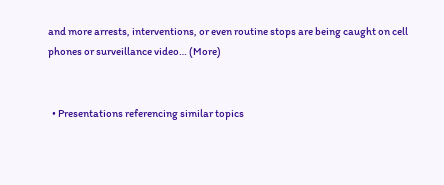and more arrests, interventions, or even routine stops are being caught on cell phones or surveillance video… (More)


  • Presentations referencing similar topics